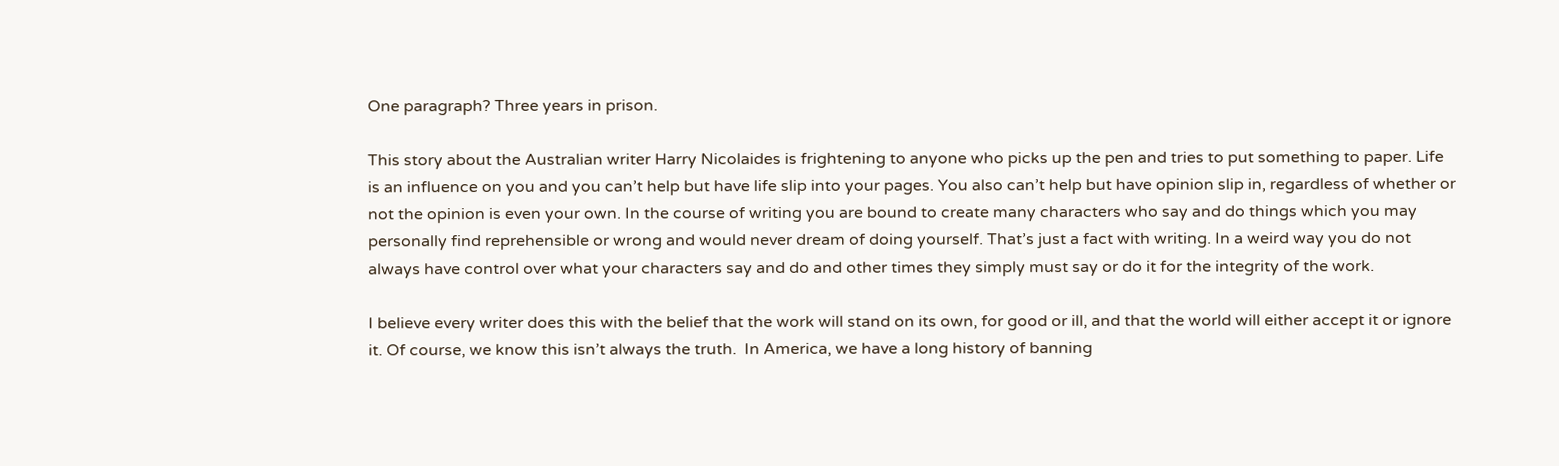One paragraph? Three years in prison.

This story about the Australian writer Harry Nicolaides is frightening to anyone who picks up the pen and tries to put something to paper. Life is an influence on you and you can’t help but have life slip into your pages. You also can’t help but have opinion slip in, regardless of whether or not the opinion is even your own. In the course of writing you are bound to create many characters who say and do things which you may personally find reprehensible or wrong and would never dream of doing yourself. That’s just a fact with writing. In a weird way you do not always have control over what your characters say and do and other times they simply must say or do it for the integrity of the work.

I believe every writer does this with the belief that the work will stand on its own, for good or ill, and that the world will either accept it or ignore it. Of course, we know this isn’t always the truth.  In America, we have a long history of banning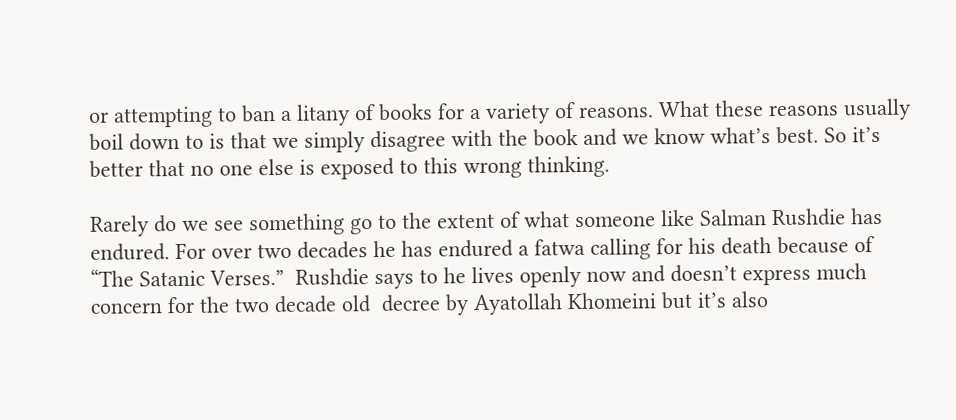or attempting to ban a litany of books for a variety of reasons. What these reasons usually boil down to is that we simply disagree with the book and we know what’s best. So it’s better that no one else is exposed to this wrong thinking.

Rarely do we see something go to the extent of what someone like Salman Rushdie has endured. For over two decades he has endured a fatwa calling for his death because of “The Satanic Verses.”  Rushdie says to he lives openly now and doesn’t express much concern for the two decade old  decree by Ayatollah Khomeini but it’s also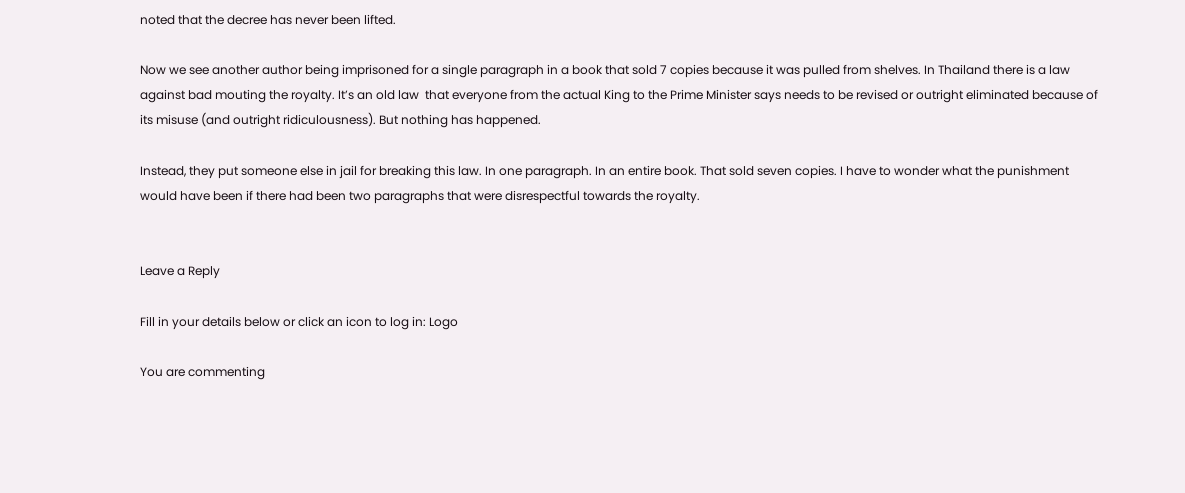noted that the decree has never been lifted.

Now we see another author being imprisoned for a single paragraph in a book that sold 7 copies because it was pulled from shelves. In Thailand there is a law against bad mouting the royalty. It’s an old law  that everyone from the actual King to the Prime Minister says needs to be revised or outright eliminated because of its misuse (and outright ridiculousness). But nothing has happened.

Instead, they put someone else in jail for breaking this law. In one paragraph. In an entire book. That sold seven copies. I have to wonder what the punishment would have been if there had been two paragraphs that were disrespectful towards the royalty.


Leave a Reply

Fill in your details below or click an icon to log in: Logo

You are commenting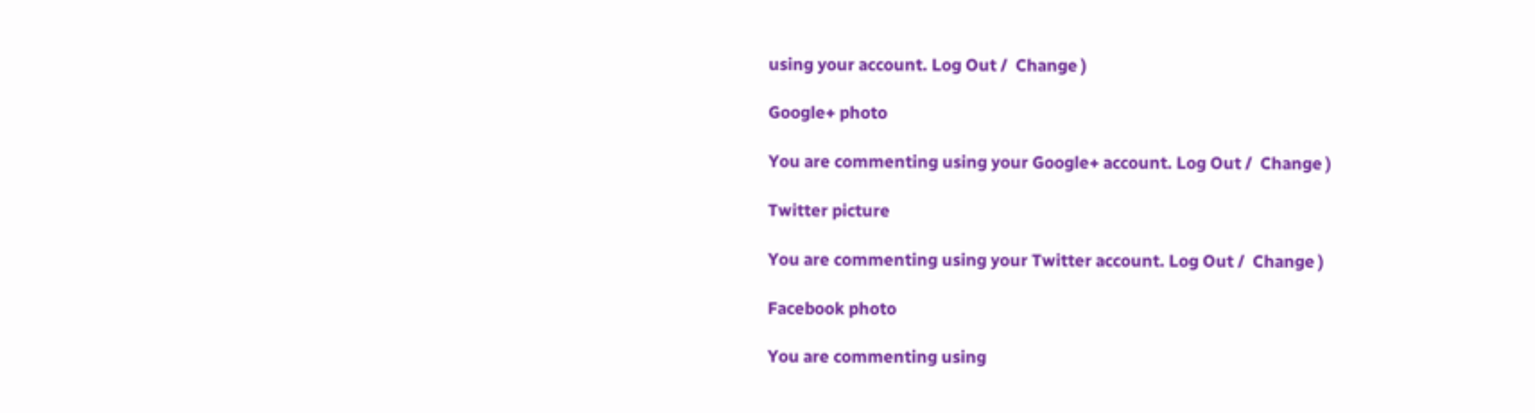using your account. Log Out /  Change )

Google+ photo

You are commenting using your Google+ account. Log Out /  Change )

Twitter picture

You are commenting using your Twitter account. Log Out /  Change )

Facebook photo

You are commenting using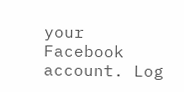your Facebook account. Log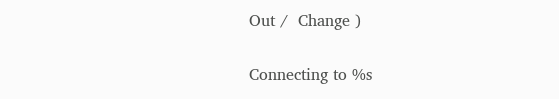Out /  Change )


Connecting to %s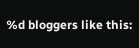%d bloggers like this: